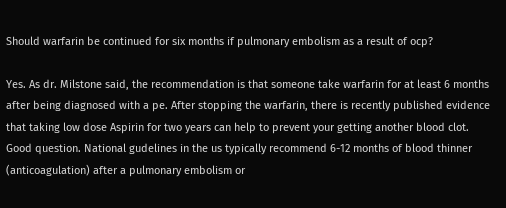Should warfarin be continued for six months if pulmonary embolism as a result of ocp?

Yes. As dr. Milstone said, the recommendation is that someone take warfarin for at least 6 months after being diagnosed with a pe. After stopping the warfarin, there is recently published evidence that taking low dose Aspirin for two years can help to prevent your getting another blood clot.
Good question. National gudelines in the us typically recommend 6-12 months of blood thinner (anticoagulation) after a pulmonary embolism or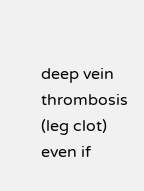deep vein thrombosis (leg clot) even if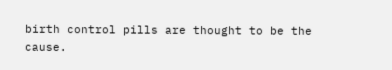birth control pills are thought to be the cause.